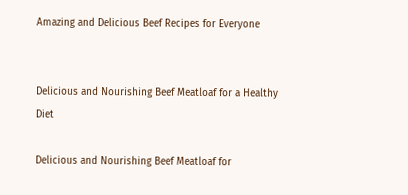Amazing and Delicious Beef Recipes for Everyone


Delicious and Nourishing Beef Meatloaf for a Healthy Diet

Delicious and Nourishing Beef Meatloaf for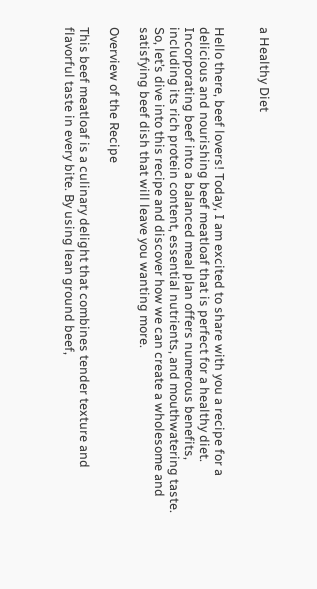a Healthy Diet


Hello there, beef lovers! Today, I am excited to share with you a recipe for a delicious and nourishing beef meatloaf that is perfect for a healthy diet. Incorporating beef into a balanced meal plan offers numerous benefits, including its rich protein content, essential nutrients, and mouthwatering taste. So, let’s dive into this recipe and discover how we can create a wholesome and satisfying beef dish that will leave you wanting more.

Overview of the Recipe

This beef meatloaf is a culinary delight that combines tender texture and flavorful taste in every bite. By using lean ground beef,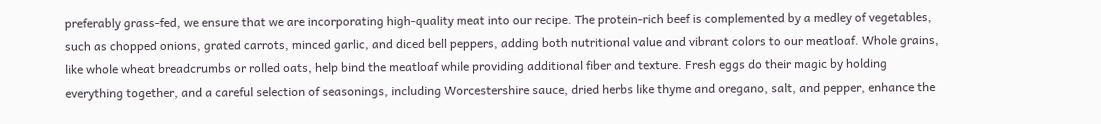preferably grass-fed, we ensure that we are incorporating high-quality meat into our recipe. The protein-rich beef is complemented by a medley of vegetables, such as chopped onions, grated carrots, minced garlic, and diced bell peppers, adding both nutritional value and vibrant colors to our meatloaf. Whole grains, like whole wheat breadcrumbs or rolled oats, help bind the meatloaf while providing additional fiber and texture. Fresh eggs do their magic by holding everything together, and a careful selection of seasonings, including Worcestershire sauce, dried herbs like thyme and oregano, salt, and pepper, enhance the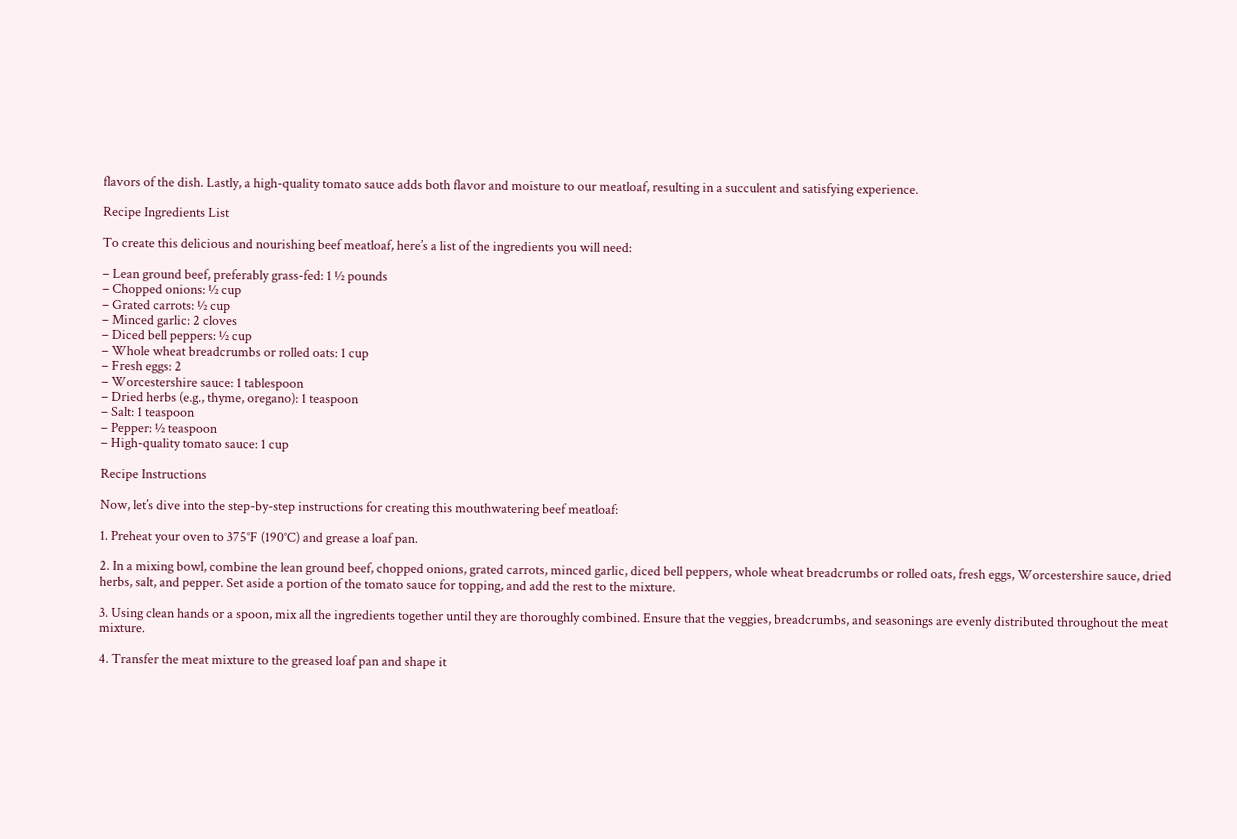flavors of the dish. Lastly, a high-quality tomato sauce adds both flavor and moisture to our meatloaf, resulting in a succulent and satisfying experience.

Recipe Ingredients List

To create this delicious and nourishing beef meatloaf, here’s a list of the ingredients you will need:

– Lean ground beef, preferably grass-fed: 1 ½ pounds
– Chopped onions: ½ cup
– Grated carrots: ½ cup
– Minced garlic: 2 cloves
– Diced bell peppers: ½ cup
– Whole wheat breadcrumbs or rolled oats: 1 cup
– Fresh eggs: 2
– Worcestershire sauce: 1 tablespoon
– Dried herbs (e.g., thyme, oregano): 1 teaspoon
– Salt: 1 teaspoon
– Pepper: ½ teaspoon
– High-quality tomato sauce: 1 cup

Recipe Instructions

Now, let’s dive into the step-by-step instructions for creating this mouthwatering beef meatloaf:

1. Preheat your oven to 375°F (190°C) and grease a loaf pan.

2. In a mixing bowl, combine the lean ground beef, chopped onions, grated carrots, minced garlic, diced bell peppers, whole wheat breadcrumbs or rolled oats, fresh eggs, Worcestershire sauce, dried herbs, salt, and pepper. Set aside a portion of the tomato sauce for topping, and add the rest to the mixture.

3. Using clean hands or a spoon, mix all the ingredients together until they are thoroughly combined. Ensure that the veggies, breadcrumbs, and seasonings are evenly distributed throughout the meat mixture.

4. Transfer the meat mixture to the greased loaf pan and shape it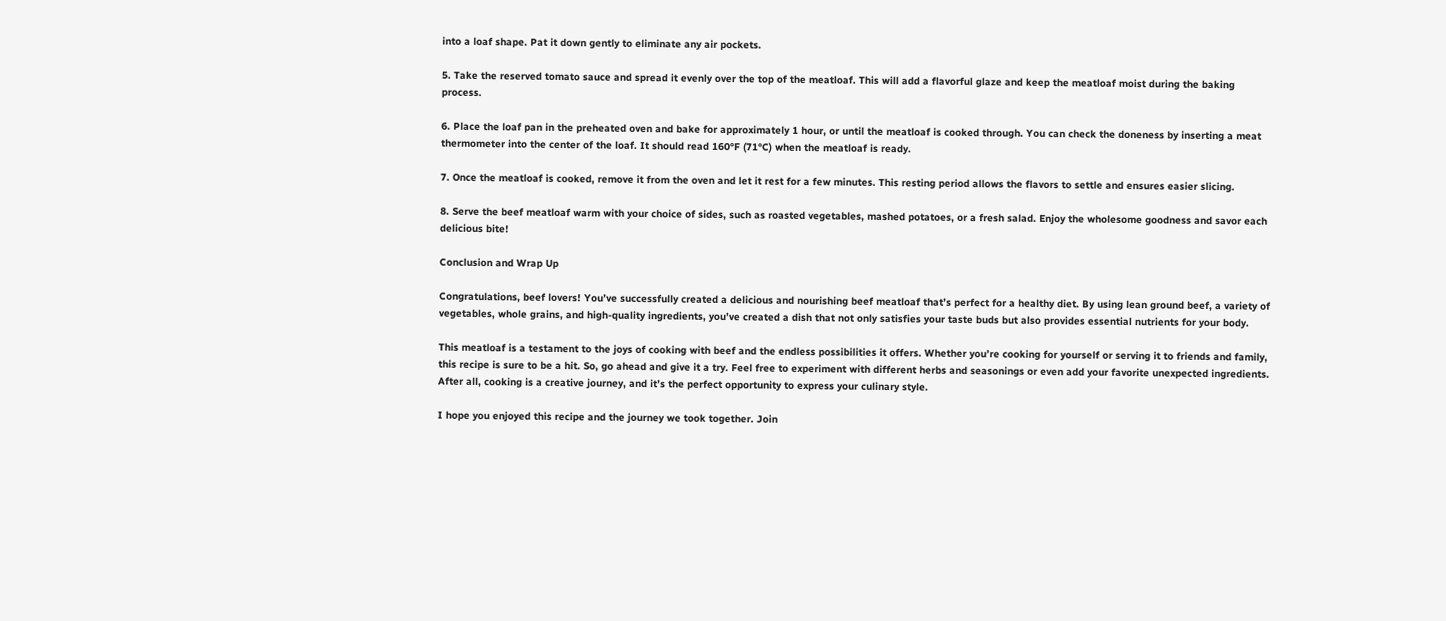into a loaf shape. Pat it down gently to eliminate any air pockets.

5. Take the reserved tomato sauce and spread it evenly over the top of the meatloaf. This will add a flavorful glaze and keep the meatloaf moist during the baking process.

6. Place the loaf pan in the preheated oven and bake for approximately 1 hour, or until the meatloaf is cooked through. You can check the doneness by inserting a meat thermometer into the center of the loaf. It should read 160°F (71°C) when the meatloaf is ready.

7. Once the meatloaf is cooked, remove it from the oven and let it rest for a few minutes. This resting period allows the flavors to settle and ensures easier slicing.

8. Serve the beef meatloaf warm with your choice of sides, such as roasted vegetables, mashed potatoes, or a fresh salad. Enjoy the wholesome goodness and savor each delicious bite!

Conclusion and Wrap Up

Congratulations, beef lovers! You’ve successfully created a delicious and nourishing beef meatloaf that’s perfect for a healthy diet. By using lean ground beef, a variety of vegetables, whole grains, and high-quality ingredients, you’ve created a dish that not only satisfies your taste buds but also provides essential nutrients for your body.

This meatloaf is a testament to the joys of cooking with beef and the endless possibilities it offers. Whether you’re cooking for yourself or serving it to friends and family, this recipe is sure to be a hit. So, go ahead and give it a try. Feel free to experiment with different herbs and seasonings or even add your favorite unexpected ingredients. After all, cooking is a creative journey, and it’s the perfect opportunity to express your culinary style.

I hope you enjoyed this recipe and the journey we took together. Join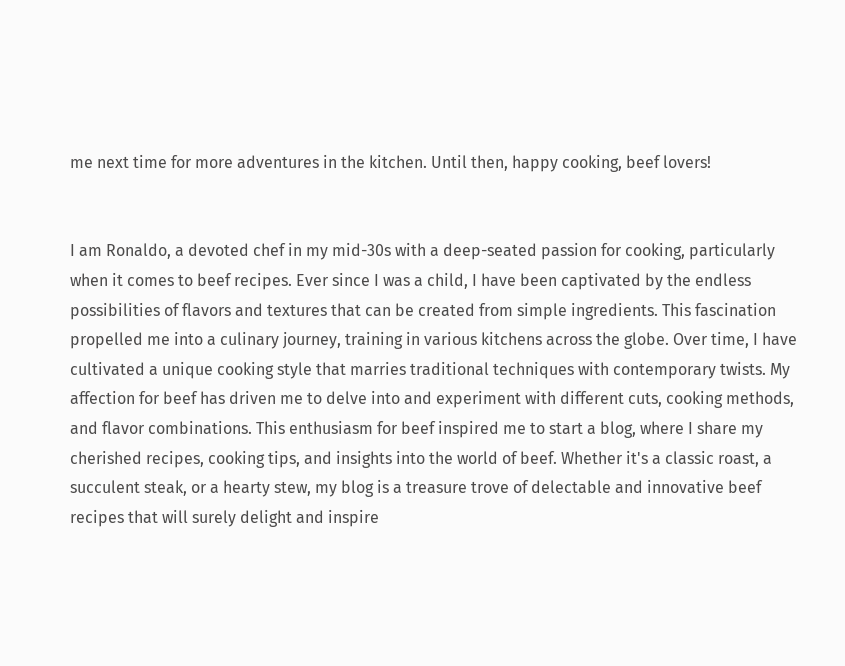me next time for more adventures in the kitchen. Until then, happy cooking, beef lovers!


I am Ronaldo, a devoted chef in my mid-30s with a deep-seated passion for cooking, particularly when it comes to beef recipes. Ever since I was a child, I have been captivated by the endless possibilities of flavors and textures that can be created from simple ingredients. This fascination propelled me into a culinary journey, training in various kitchens across the globe. Over time, I have cultivated a unique cooking style that marries traditional techniques with contemporary twists. My affection for beef has driven me to delve into and experiment with different cuts, cooking methods, and flavor combinations. This enthusiasm for beef inspired me to start a blog, where I share my cherished recipes, cooking tips, and insights into the world of beef. Whether it's a classic roast, a succulent steak, or a hearty stew, my blog is a treasure trove of delectable and innovative beef recipes that will surely delight and inspire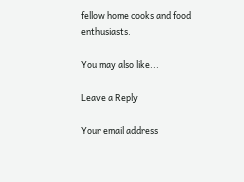fellow home cooks and food enthusiasts.

You may also like...

Leave a Reply

Your email address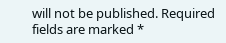will not be published. Required fields are marked *